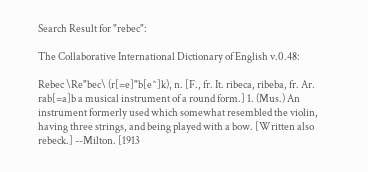Search Result for "rebec":

The Collaborative International Dictionary of English v.0.48:

Rebec \Re"bec\ (r[=e]"b[e^]k), n. [F., fr. It. ribeca, ribeba, fr. Ar. rab[=a]b a musical instrument of a round form.] 1. (Mus.) An instrument formerly used which somewhat resembled the violin, having three strings, and being played with a bow. [Written also rebeck.] --Milton. [1913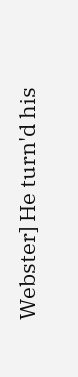Webster] He turn'd his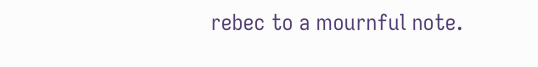rebec to a mournful note.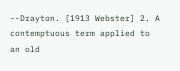--Drayton. [1913 Webster] 2. A contemptuous term applied to an old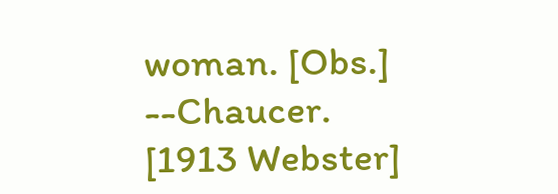woman. [Obs.] --Chaucer. [1913 Webster]